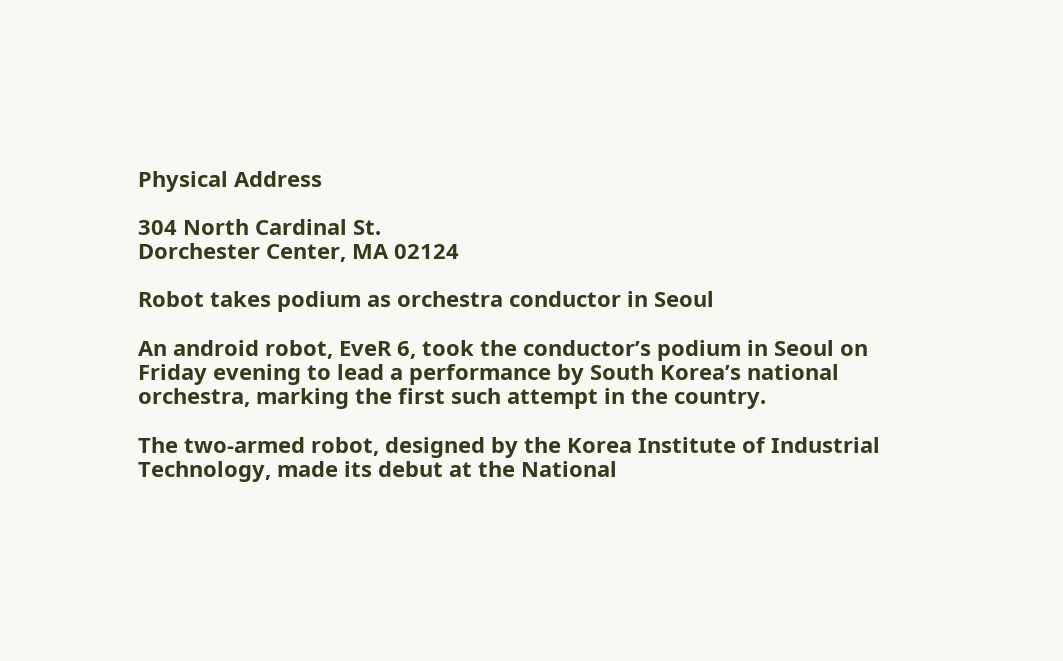Physical Address

304 North Cardinal St.
Dorchester Center, MA 02124

Robot takes podium as orchestra conductor in Seoul

An android robot, EveR 6, took the conductor’s podium in Seoul on Friday evening to lead a performance by South Korea’s national orchestra, marking the first such attempt in the country.

The two-armed robot, designed by the Korea Institute of Industrial Technology, made its debut at the National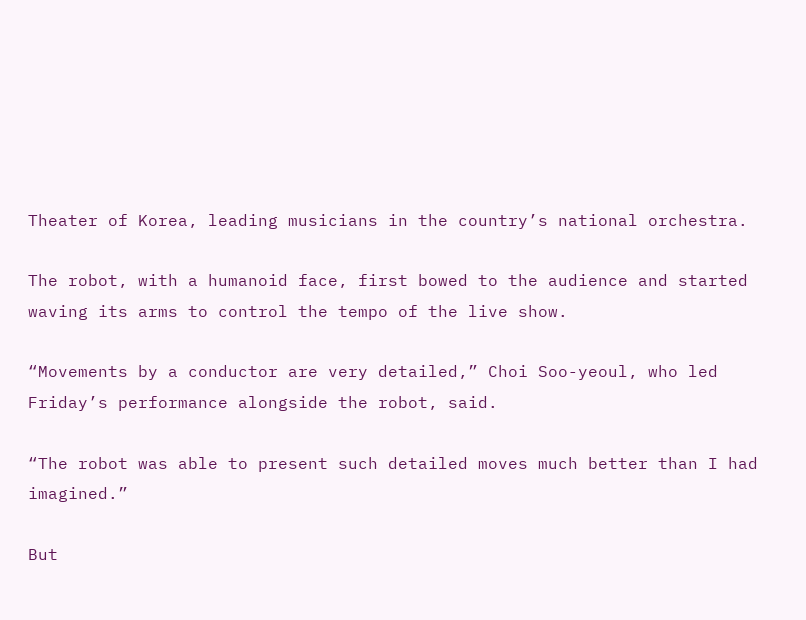Theater of Korea, leading musicians in the country’s national orchestra.

The robot, with a humanoid face, first bowed to the audience and started waving its arms to control the tempo of the live show.

“Movements by a conductor are very detailed,” Choi Soo-yeoul, who led Friday’s performance alongside the robot, said.

“The robot was able to present such detailed moves much better than I had imagined.”

But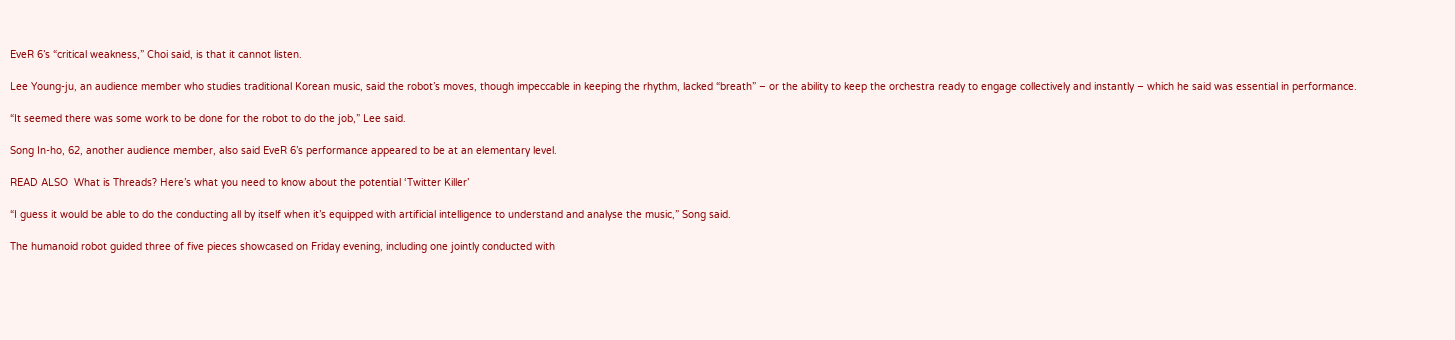EveR 6’s “critical weakness,” Choi said, is that it cannot listen.

Lee Young-ju, an audience member who studies traditional Korean music, said the robot’s moves, though impeccable in keeping the rhythm, lacked “breath” – or the ability to keep the orchestra ready to engage collectively and instantly – which he said was essential in performance.

“It seemed there was some work to be done for the robot to do the job,” Lee said.

Song In-ho, 62, another audience member, also said EveR 6’s performance appeared to be at an elementary level.

READ ALSO  What is Threads? Here’s what you need to know about the potential ‘Twitter Killer’

“I guess it would be able to do the conducting all by itself when it’s equipped with artificial intelligence to understand and analyse the music,” Song said.

The humanoid robot guided three of five pieces showcased on Friday evening, including one jointly conducted with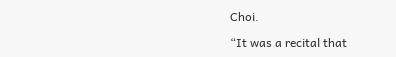Choi.

“It was a recital that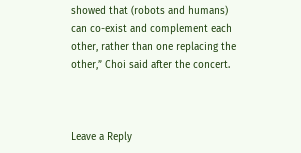showed that (robots and humans) can co-exist and complement each other, rather than one replacing the other,” Choi said after the concert.



Leave a Reply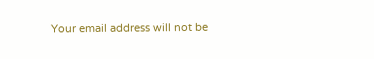Your email address will not be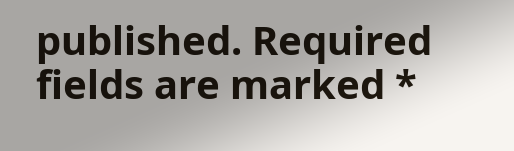published. Required fields are marked *